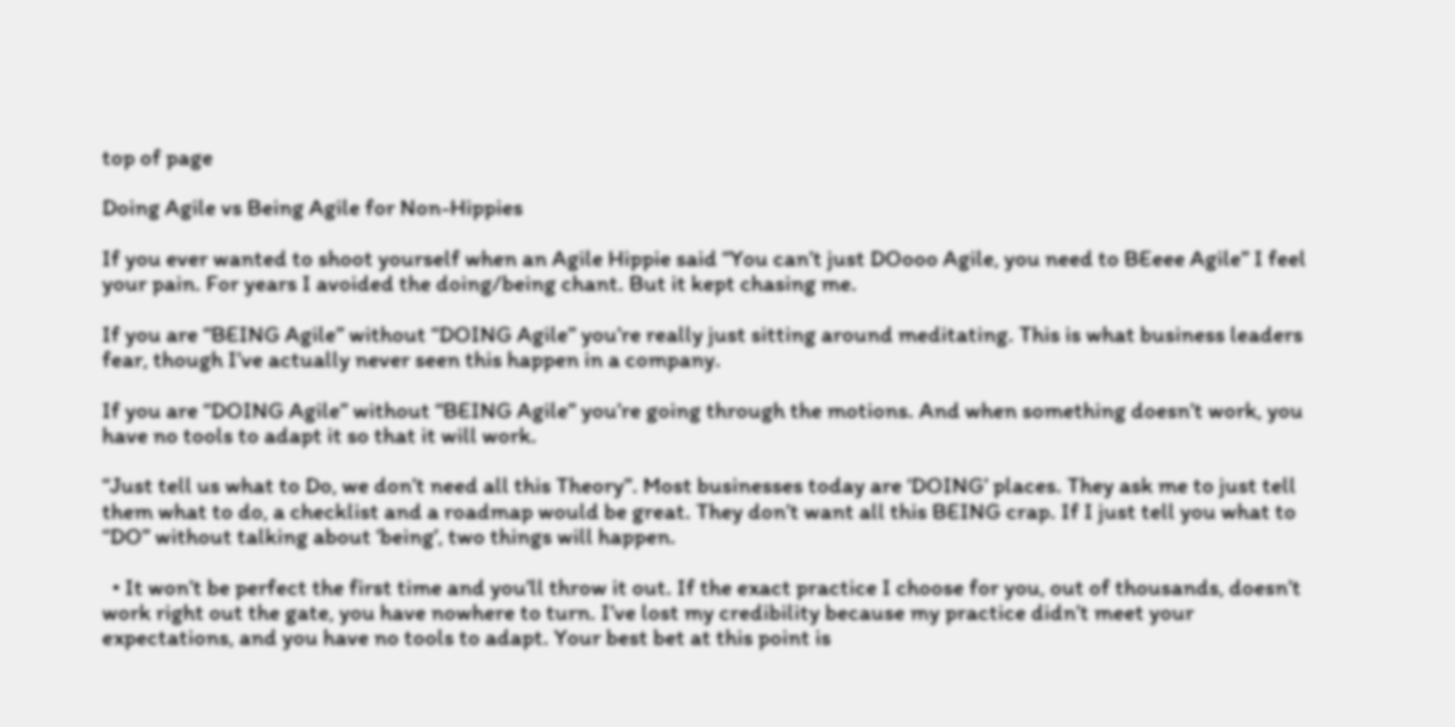top of page

Doing Agile vs Being Agile for Non-Hippies

If you ever wanted to shoot yourself when an Agile Hippie said “You can’t just DOooo Agile, you need to BEeee Agile” I feel your pain. For years I avoided the doing/being chant. But it kept chasing me.

If you are “BEING Agile” without “DOING Agile” you’re really just sitting around meditating. This is what business leaders fear, though I’ve actually never seen this happen in a company.

If you are “DOING Agile” without “BEING Agile” you’re going through the motions. And when something doesn’t work, you have no tools to adapt it so that it will work.

“Just tell us what to Do, we don’t need all this Theory”. Most businesses today are ‘DOING’ places. They ask me to just tell them what to do, a checklist and a roadmap would be great. They don’t want all this BEING crap. If I just tell you what to “DO” without talking about ‘being’, two things will happen.

  • It won’t be perfect the first time and you’ll throw it out. If the exact practice I choose for you, out of thousands, doesn’t work right out the gate, you have nowhere to turn. I’ve lost my credibility because my practice didn’t meet your expectations, and you have no tools to adapt. Your best bet at this point is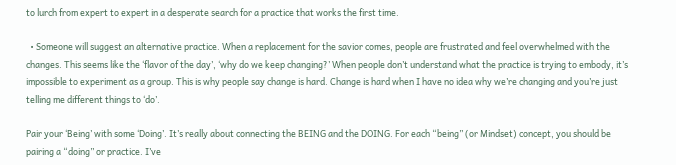to lurch from expert to expert in a desperate search for a practice that works the first time.

  • Someone will suggest an alternative practice. When a replacement for the savior comes, people are frustrated and feel overwhelmed with the changes. This seems like the ‘flavor of the day’, ‘why do we keep changing?’ When people don’t understand what the practice is trying to embody, it’s impossible to experiment as a group. This is why people say change is hard. Change is hard when I have no idea why we’re changing and you’re just telling me different things to ‘do’.

Pair your ‘Being’ with some ‘Doing’. It’s really about connecting the BEING and the DOING. For each “being” (or Mindset) concept, you should be pairing a “doing” or practice. I’ve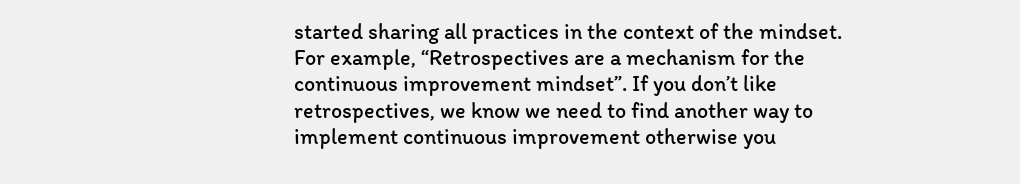started sharing all practices in the context of the mindset. For example, “Retrospectives are a mechanism for the continuous improvement mindset”. If you don’t like retrospectives, we know we need to find another way to implement continuous improvement otherwise you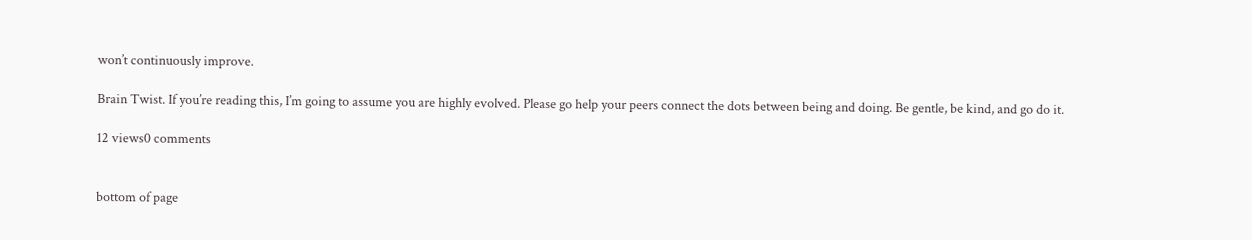won’t continuously improve.

Brain Twist. If you’re reading this, I’m going to assume you are highly evolved. Please go help your peers connect the dots between being and doing. Be gentle, be kind, and go do it.

12 views0 comments


bottom of page